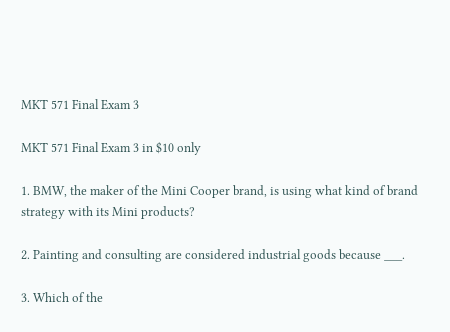MKT 571 Final Exam 3

MKT 571 Final Exam 3 in $10 only

1. BMW, the maker of the Mini Cooper brand, is using what kind of brand strategy with its Mini products?

2. Painting and consulting are considered industrial goods because ___.

3. Which of the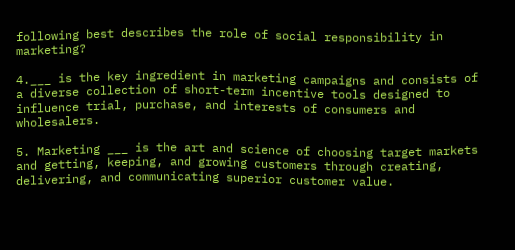following best describes the role of social responsibility in marketing?

4.___ is the key ingredient in marketing campaigns and consists of a diverse collection of short-term incentive tools designed to influence trial, purchase, and interests of consumers and wholesalers.

5. Marketing ___ is the art and science of choosing target markets and getting, keeping, and growing customers through creating, delivering, and communicating superior customer value.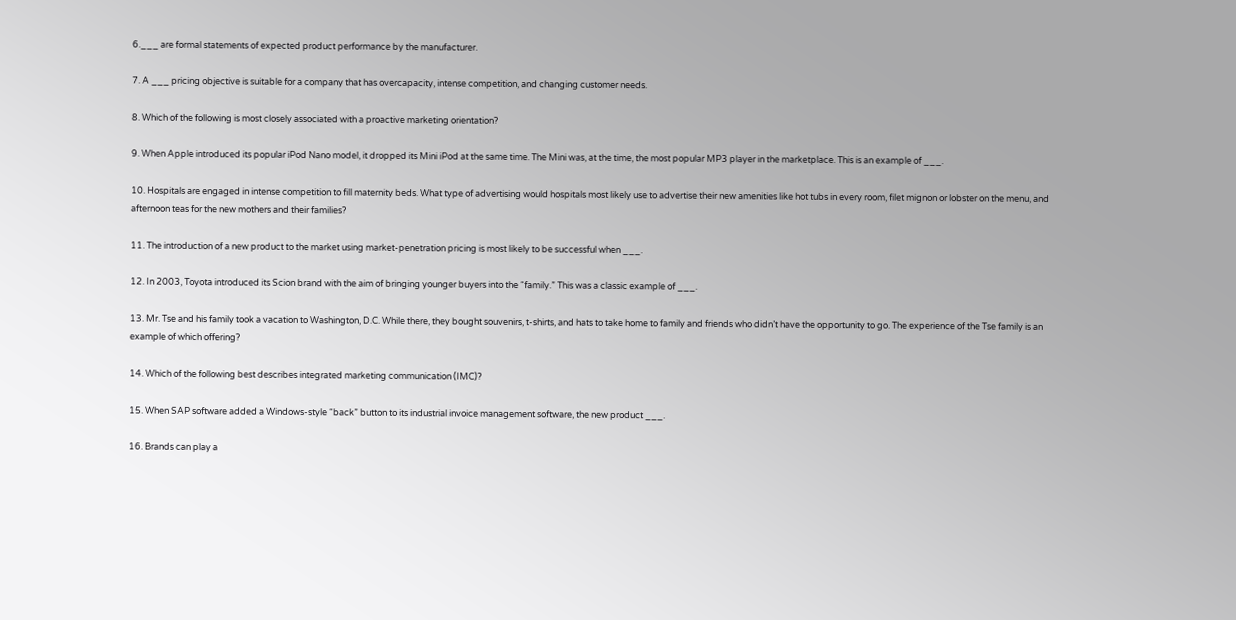6.___ are formal statements of expected product performance by the manufacturer.

7. A ___ pricing objective is suitable for a company that has overcapacity, intense competition, and changing customer needs.

8. Which of the following is most closely associated with a proactive marketing orientation?

9. When Apple introduced its popular iPod Nano model, it dropped its Mini iPod at the same time. The Mini was, at the time, the most popular MP3 player in the marketplace. This is an example of ___.

10. Hospitals are engaged in intense competition to fill maternity beds. What type of advertising would hospitals most likely use to advertise their new amenities like hot tubs in every room, filet mignon or lobster on the menu, and afternoon teas for the new mothers and their families?

11. The introduction of a new product to the market using market-penetration pricing is most likely to be successful when ___.

12. In 2003, Toyota introduced its Scion brand with the aim of bringing younger buyers into the “family.” This was a classic example of ___.

13. Mr. Tse and his family took a vacation to Washington, D.C. While there, they bought souvenirs, t-shirts, and hats to take home to family and friends who didn’t have the opportunity to go. The experience of the Tse family is an example of which offering?

14. Which of the following best describes integrated marketing communication (IMC)?

15. When SAP software added a Windows-style “back” button to its industrial invoice management software, the new product ___.

16. Brands can play a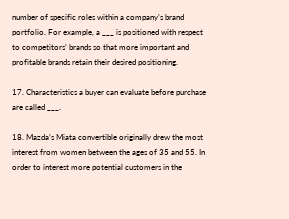number of specific roles within a company’s brand portfolio. For example, a ___ is positioned with respect to competitors’ brands so that more important and profitable brands retain their desired positioning.

17. Characteristics a buyer can evaluate before purchase are called ___.

18. Mazda’s Miata convertible originally drew the most interest from women between the ages of 35 and 55. In order to interest more potential customers in the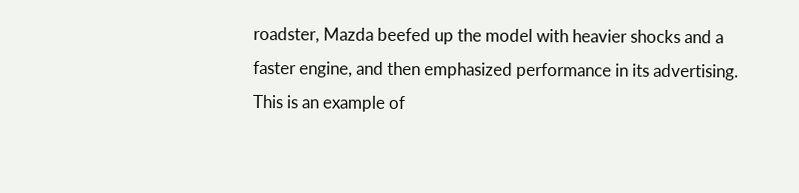roadster, Mazda beefed up the model with heavier shocks and a faster engine, and then emphasized performance in its advertising. This is an example of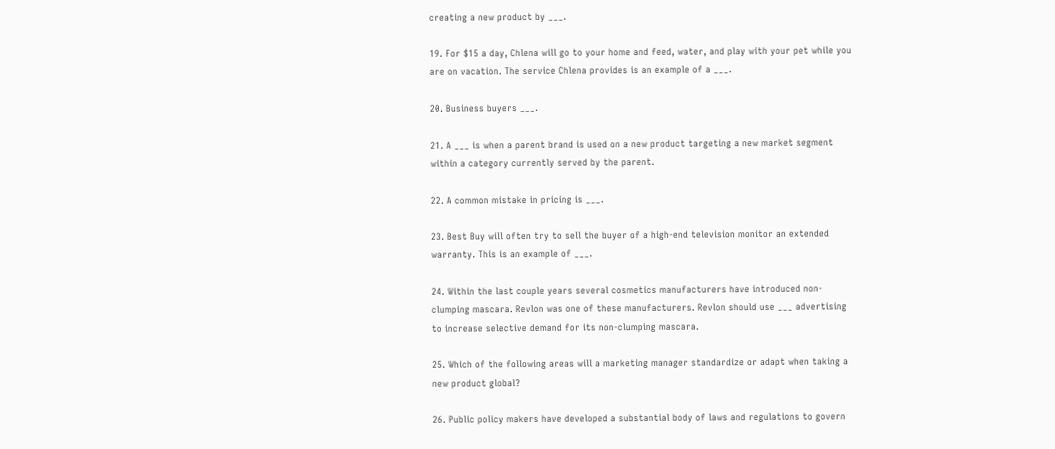creating a new product by ___.

19. For $15 a day, Chlena will go to your home and feed, water, and play with your pet while you are on vacation. The service Chlena provides is an example of a ___.

20. Business buyers ___.

21. A ___ is when a parent brand is used on a new product targeting a new market segment within a category currently served by the parent.

22. A common mistake in pricing is ___.

23. Best Buy will often try to sell the buyer of a high-end television monitor an extended warranty. This is an example of ___.

24. Within the last couple years several cosmetics manufacturers have introduced non-clumping mascara. Revlon was one of these manufacturers. Revlon should use ___ advertising to increase selective demand for its non-clumping mascara.

25. Which of the following areas will a marketing manager standardize or adapt when taking a new product global?

26. Public policy makers have developed a substantial body of laws and regulations to govern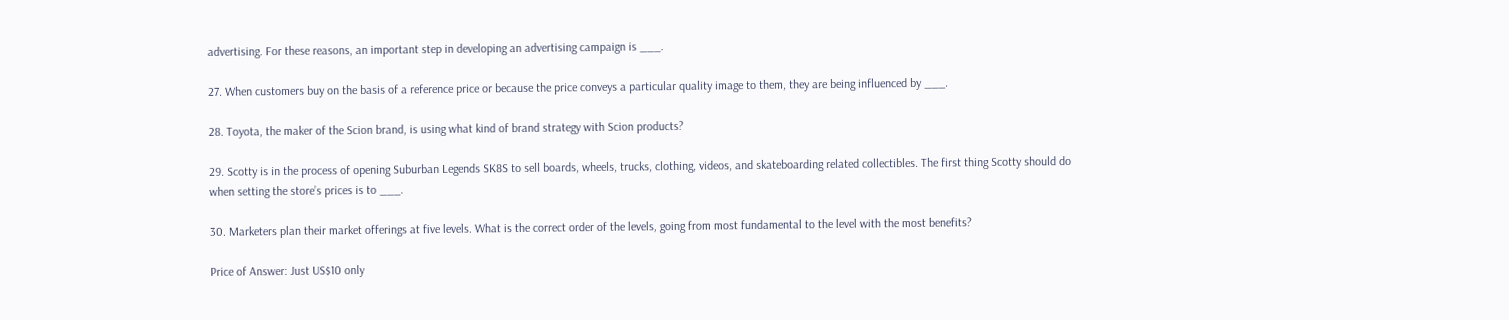advertising. For these reasons, an important step in developing an advertising campaign is ___.

27. When customers buy on the basis of a reference price or because the price conveys a particular quality image to them, they are being influenced by ___.

28. Toyota, the maker of the Scion brand, is using what kind of brand strategy with Scion products?

29. Scotty is in the process of opening Suburban Legends SK8S to sell boards, wheels, trucks, clothing, videos, and skateboarding related collectibles. The first thing Scotty should do when setting the store’s prices is to ___.

30. Marketers plan their market offerings at five levels. What is the correct order of the levels, going from most fundamental to the level with the most benefits?

Price of Answer: Just US$10 only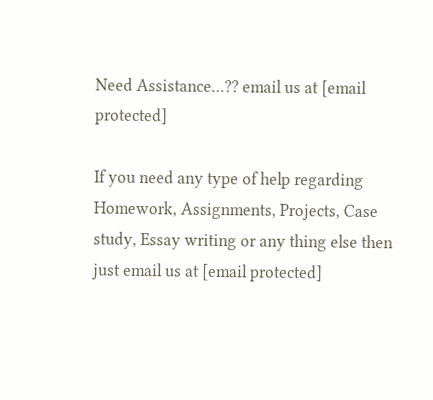Need Assistance…?? email us at [email protected]

If you need any type of help regarding Homework, Assignments, Projects, Case study, Essay writing or any thing else then just email us at [email protected]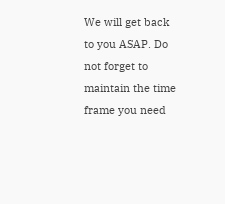We will get back to you ASAP. Do not forget to maintain the time frame you need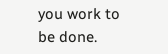you work to be done.